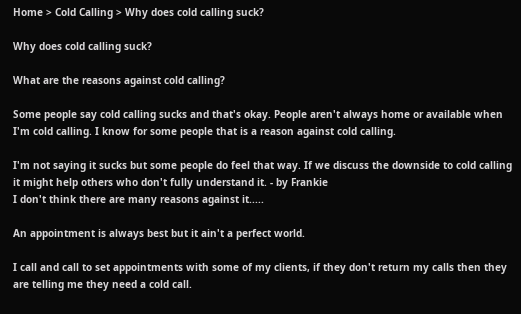Home > Cold Calling > Why does cold calling suck?

Why does cold calling suck?

What are the reasons against cold calling?

Some people say cold calling sucks and that's okay. People aren't always home or available when I'm cold calling. I know for some people that is a reason against cold calling.

I'm not saying it sucks but some people do feel that way. If we discuss the downside to cold calling it might help others who don't fully understand it. - by Frankie
I don't think there are many reasons against it.....

An appointment is always best but it ain't a perfect world.

I call and call to set appointments with some of my clients, if they don't return my calls then they are telling me they need a cold call.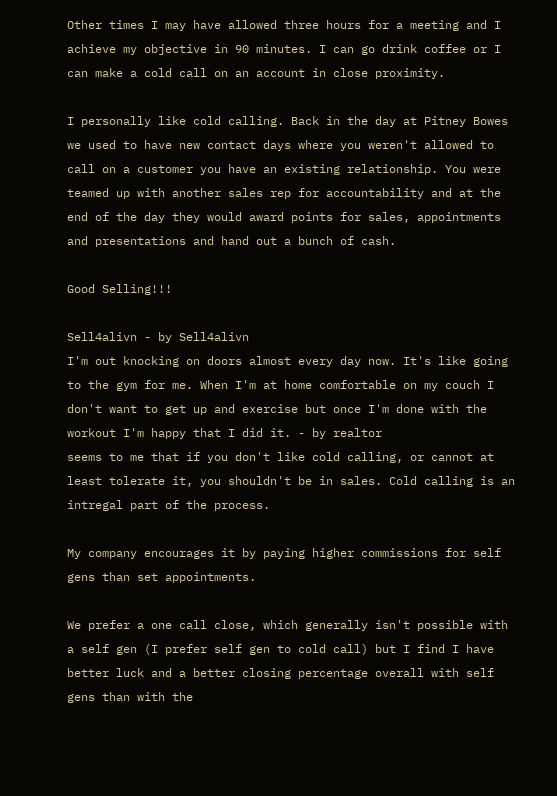Other times I may have allowed three hours for a meeting and I achieve my objective in 90 minutes. I can go drink coffee or I can make a cold call on an account in close proximity.

I personally like cold calling. Back in the day at Pitney Bowes we used to have new contact days where you weren't allowed to call on a customer you have an existing relationship. You were teamed up with another sales rep for accountability and at the end of the day they would award points for sales, appointments and presentations and hand out a bunch of cash.

Good Selling!!!

Sell4alivn - by Sell4alivn
I'm out knocking on doors almost every day now. It's like going to the gym for me. When I'm at home comfortable on my couch I don't want to get up and exercise but once I'm done with the workout I'm happy that I did it. - by realtor
seems to me that if you don't like cold calling, or cannot at least tolerate it, you shouldn't be in sales. Cold calling is an intregal part of the process.

My company encourages it by paying higher commissions for self gens than set appointments.

We prefer a one call close, which generally isn't possible with a self gen (I prefer self gen to cold call) but I find I have better luck and a better closing percentage overall with self gens than with the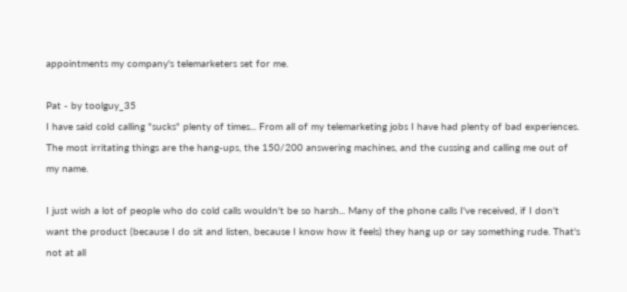appointments my company's telemarketers set for me.

Pat - by toolguy_35
I have said cold calling "sucks" plenty of times... From all of my telemarketing jobs I have had plenty of bad experiences. The most irritating things are the hang-ups, the 150/200 answering machines, and the cussing and calling me out of my name.

I just wish a lot of people who do cold calls wouldn't be so harsh... Many of the phone calls I've received, if I don't want the product (because I do sit and listen, because I know how it feels) they hang up or say something rude. That's not at all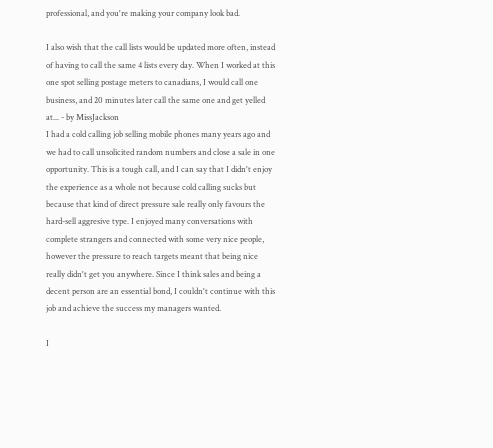professional, and you're making your company look bad.

I also wish that the call lists would be updated more often, instead of having to call the same 4 lists every day. When I worked at this one spot selling postage meters to canadians, I would call one business, and 20 minutes later call the same one and get yelled at... - by MissJackson
I had a cold calling job selling mobile phones many years ago and we had to call unsolicited random numbers and close a sale in one opportunity. This is a tough call, and I can say that I didn't enjoy the experience as a whole not because cold calling sucks but because that kind of direct pressure sale really only favours the hard-sell aggresive type. I enjoyed many conversations with complete strangers and connected with some very nice people, however the pressure to reach targets meant that being nice really didn't get you anywhere. Since I think sales and being a decent person are an essential bond, I couldn't continue with this job and achieve the success my managers wanted.

I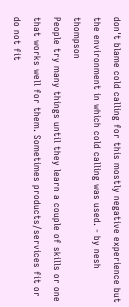don't blame cold calling for this mostly negative experience but the environment in which cold calling was used. - by nesh thompson
People try many things until they learn a couple of skills or one that works well for them. Sometimes products/services fit or do not fit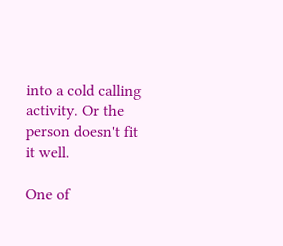into a cold calling activity. Or the person doesn't fit it well.

One of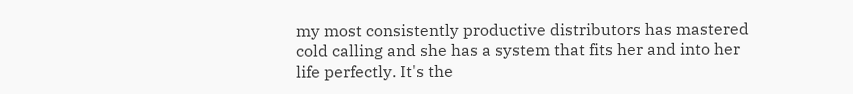my most consistently productive distributors has mastered cold calling and she has a system that fits her and into her life perfectly. It's the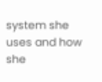system she uses and how she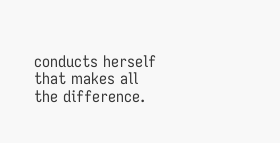conducts herself that makes all the difference.